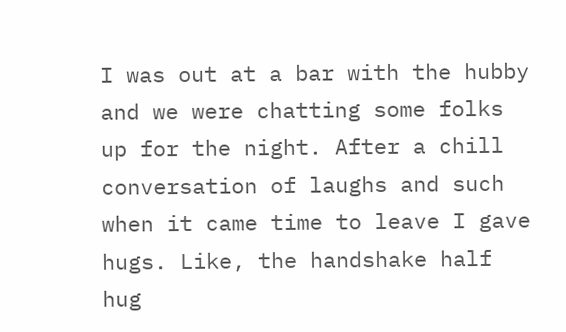I was out at a bar with the hubby and we were chatting some folks up for the night. After a chill conversation of laughs and such when it came time to leave I gave hugs. Like, the handshake half hug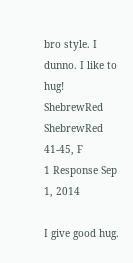bro style. I dunno. I like to hug!
ShebrewRed ShebrewRed
41-45, F
1 Response Sep 1, 2014

I give good hug.